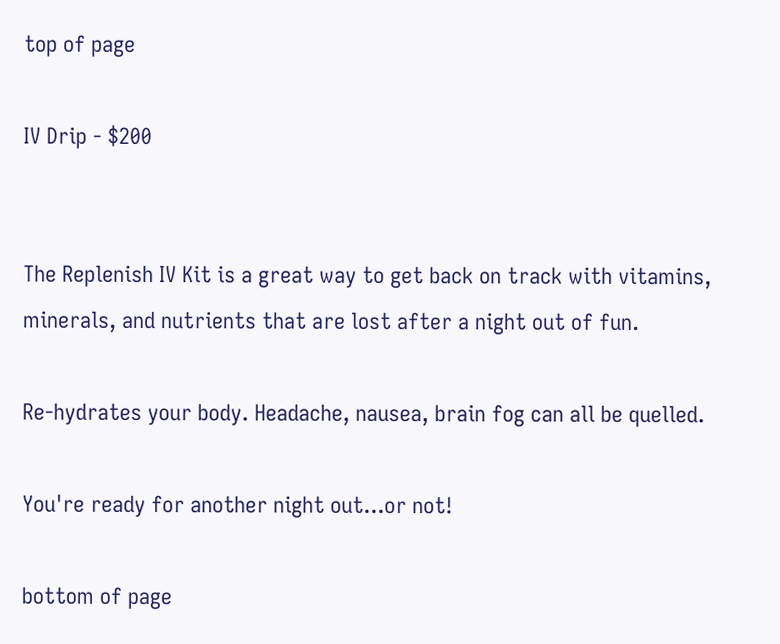top of page

IV Drip - $200


The Replenish IV Kit is a great way to get back on track with vitamins, minerals, and nutrients that are lost after a night out of fun.

Re-hydrates your body. Headache, nausea, brain fog can all be quelled.

You're ready for another night out...or not!

bottom of page